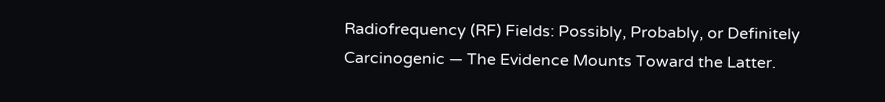Radiofrequency (RF) Fields: Possibly, Probably, or Definitely Carcinogenic — The Evidence Mounts Toward the Latter.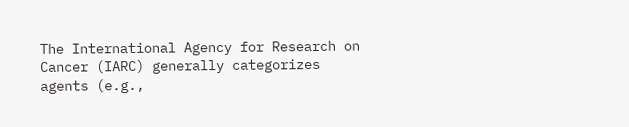The International Agency for Research on Cancer (IARC) generally categorizes agents (e.g.,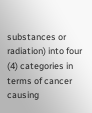substances or radiation) into four (4) categories in terms of cancer causing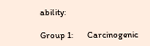ability:

Group 1:       Carcinogenic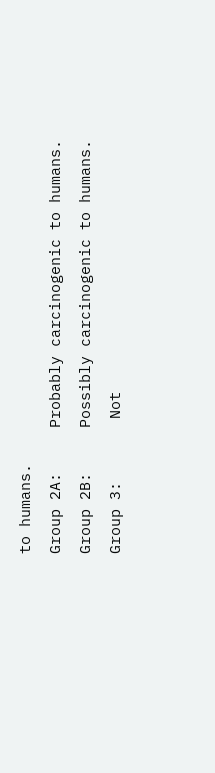to humans.
Group 2A:     Probably carcinogenic to humans.
Group 2B:     Possibly carcinogenic to humans.
Group 3:       Not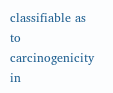classifiable as to carcinogenicity in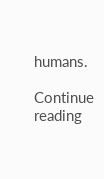humans.

Continue reading